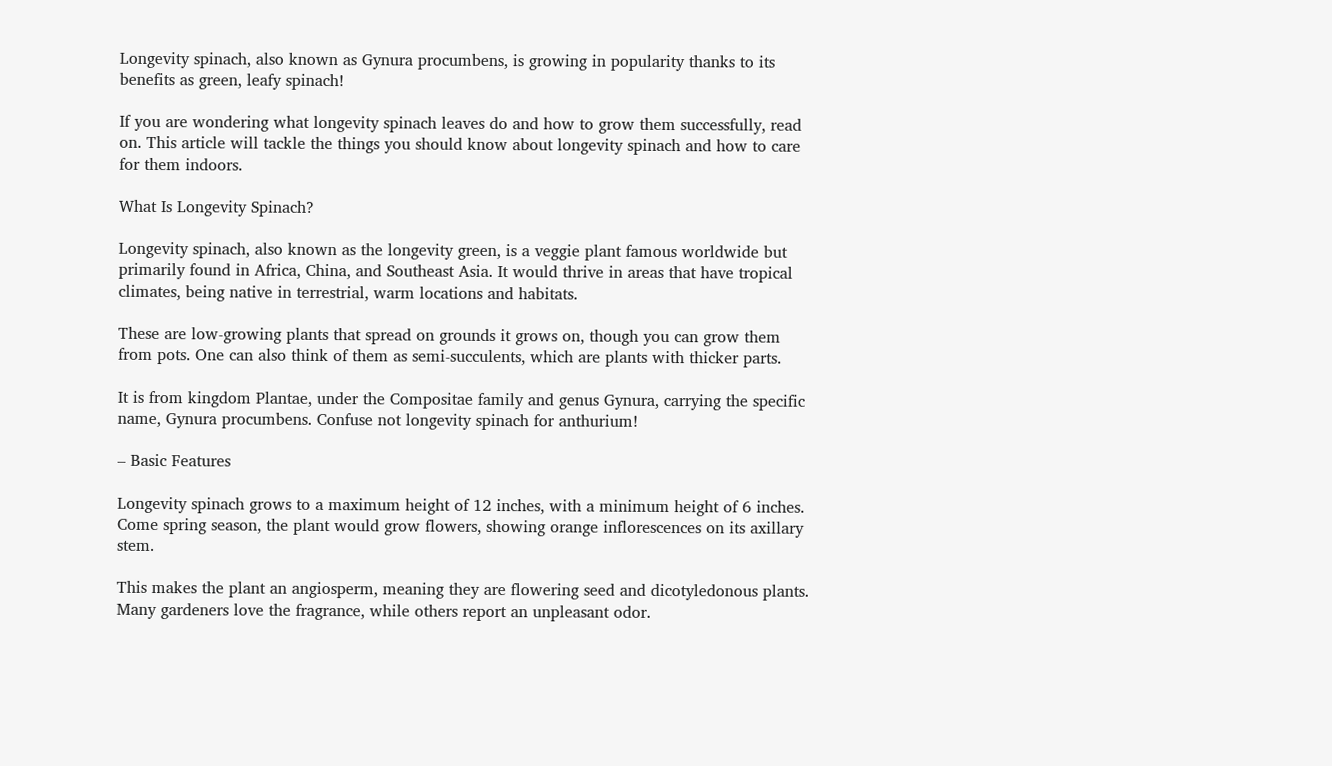Longevity spinach, also known as Gynura procumbens, is growing in popularity thanks to its benefits as green, leafy spinach!

If you are wondering what longevity spinach leaves do and how to grow them successfully, read on. This article will tackle the things you should know about longevity spinach and how to care for them indoors.

What Is Longevity Spinach?

Longevity spinach, also known as the longevity green, is a veggie plant famous worldwide but primarily found in Africa, China, and Southeast Asia. It would thrive in areas that have tropical climates, being native in terrestrial, warm locations and habitats.

These are low-growing plants that spread on grounds it grows on, though you can grow them from pots. One can also think of them as semi-succulents, which are plants with thicker parts.

It is from kingdom Plantae, under the Compositae family and genus Gynura, carrying the specific name, Gynura procumbens. Confuse not longevity spinach for anthurium!

– Basic Features

Longevity spinach grows to a maximum height of 12 inches, with a minimum height of 6 inches. Come spring season, the plant would grow flowers, showing orange inflorescences on its axillary stem.

This makes the plant an angiosperm, meaning they are flowering seed and dicotyledonous plants. Many gardeners love the fragrance, while others report an unpleasant odor.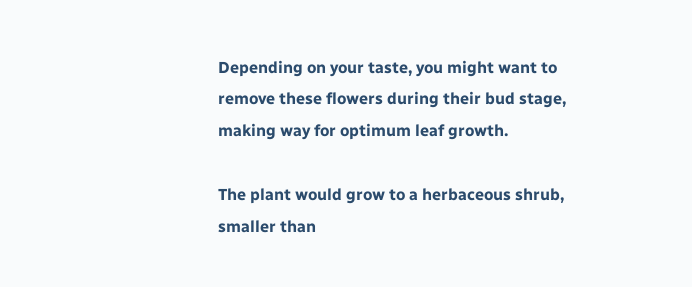Depending on your taste, you might want to remove these flowers during their bud stage, making way for optimum leaf growth.

The plant would grow to a herbaceous shrub, smaller than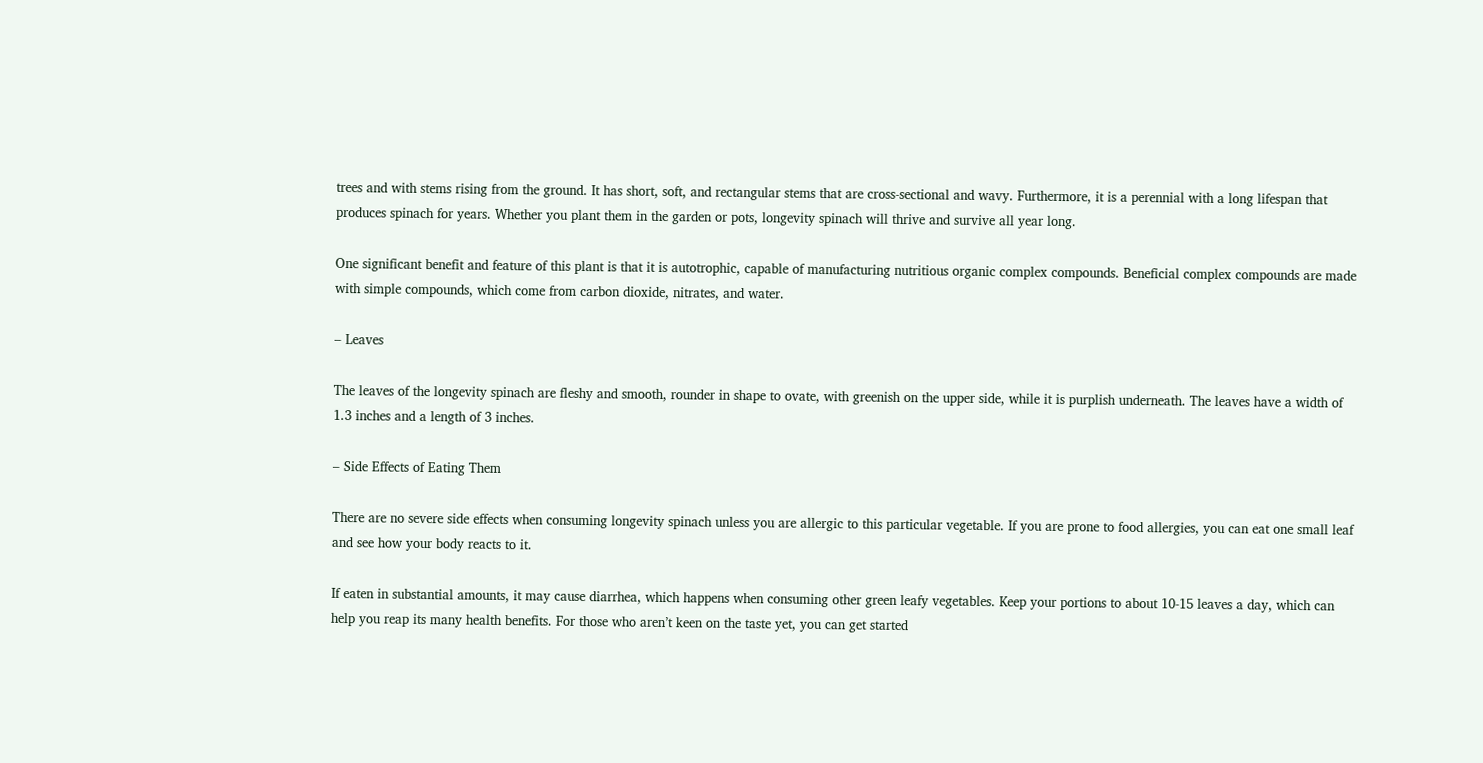trees and with stems rising from the ground. It has short, soft, and rectangular stems that are cross-sectional and wavy. Furthermore, it is a perennial with a long lifespan that produces spinach for years. Whether you plant them in the garden or pots, longevity spinach will thrive and survive all year long.

One significant benefit and feature of this plant is that it is autotrophic, capable of manufacturing nutritious organic complex compounds. Beneficial complex compounds are made with simple compounds, which come from carbon dioxide, nitrates, and water.

– Leaves

The leaves of the longevity spinach are fleshy and smooth, rounder in shape to ovate, with greenish on the upper side, while it is purplish underneath. The leaves have a width of 1.3 inches and a length of 3 inches.

– Side Effects of Eating Them

There are no severe side effects when consuming longevity spinach unless you are allergic to this particular vegetable. If you are prone to food allergies, you can eat one small leaf and see how your body reacts to it.

If eaten in substantial amounts, it may cause diarrhea, which happens when consuming other green leafy vegetables. Keep your portions to about 10-15 leaves a day, which can help you reap its many health benefits. For those who aren’t keen on the taste yet, you can get started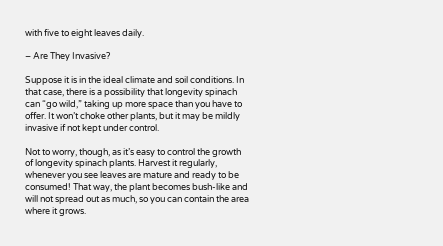with five to eight leaves daily.

– Are They Invasive?

Suppose it is in the ideal climate and soil conditions. In that case, there is a possibility that longevity spinach can “go wild,” taking up more space than you have to offer. It won’t choke other plants, but it may be mildly invasive if not kept under control.

Not to worry, though, as it’s easy to control the growth of longevity spinach plants. Harvest it regularly, whenever you see leaves are mature and ready to be consumed! That way, the plant becomes bush-like and will not spread out as much, so you can contain the area where it grows.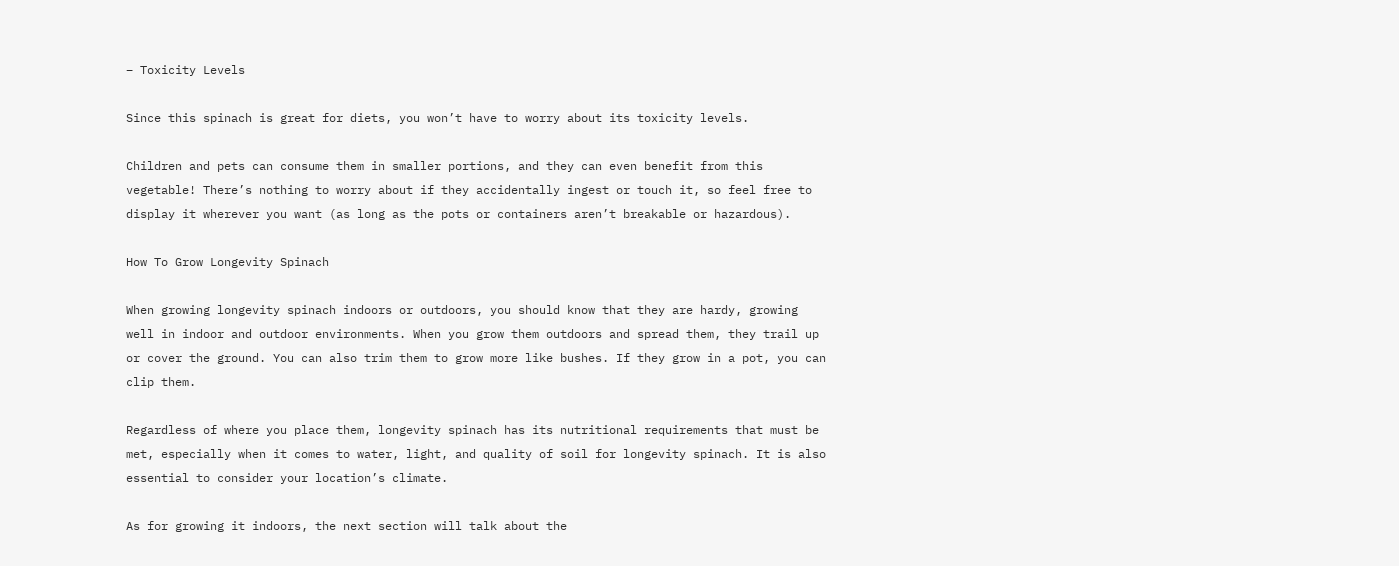– Toxicity Levels

Since this spinach is great for diets, you won’t have to worry about its toxicity levels.

Children and pets can consume them in smaller portions, and they can even benefit from this vegetable! There’s nothing to worry about if they accidentally ingest or touch it, so feel free to display it wherever you want (as long as the pots or containers aren’t breakable or hazardous).

How To Grow Longevity Spinach

When growing longevity spinach indoors or outdoors, you should know that they are hardy, growing well in indoor and outdoor environments. When you grow them outdoors and spread them, they trail up or cover the ground. You can also trim them to grow more like bushes. If they grow in a pot, you can clip them.

Regardless of where you place them, longevity spinach has its nutritional requirements that must be met, especially when it comes to water, light, and quality of soil for longevity spinach. It is also essential to consider your location’s climate.

As for growing it indoors, the next section will talk about the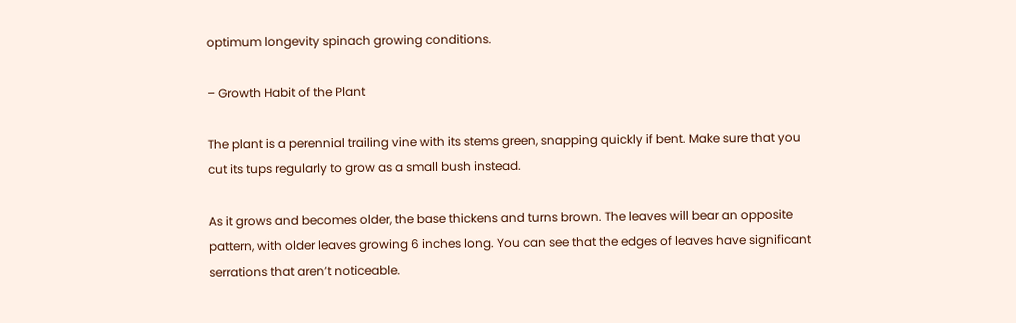optimum longevity spinach growing conditions.

– Growth Habit of the Plant

The plant is a perennial trailing vine with its stems green, snapping quickly if bent. Make sure that you cut its tups regularly to grow as a small bush instead.

As it grows and becomes older, the base thickens and turns brown. The leaves will bear an opposite pattern, with older leaves growing 6 inches long. You can see that the edges of leaves have significant serrations that aren’t noticeable.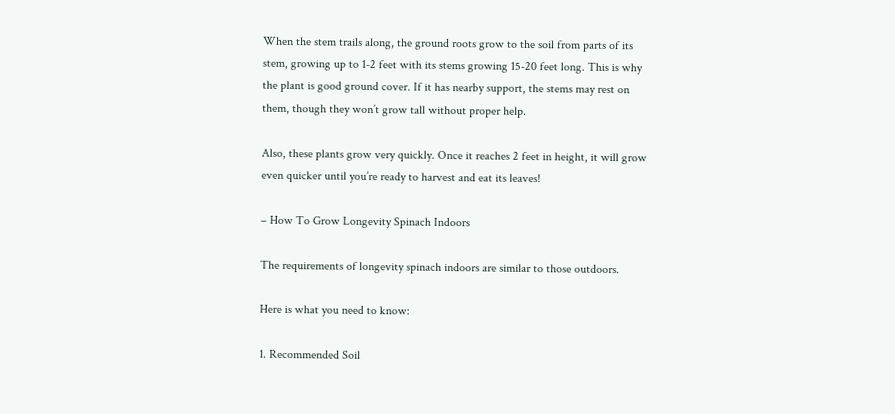When the stem trails along, the ground roots grow to the soil from parts of its stem, growing up to 1-2 feet with its stems growing 15-20 feet long. This is why the plant is good ground cover. If it has nearby support, the stems may rest on them, though they won’t grow tall without proper help.

Also, these plants grow very quickly. Once it reaches 2 feet in height, it will grow even quicker until you’re ready to harvest and eat its leaves!

– How To Grow Longevity Spinach Indoors

The requirements of longevity spinach indoors are similar to those outdoors.

Here is what you need to know:

1. Recommended Soil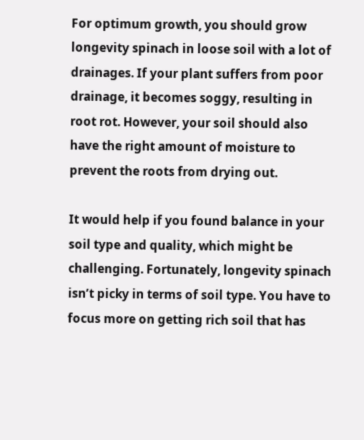For optimum growth, you should grow longevity spinach in loose soil with a lot of drainages. If your plant suffers from poor drainage, it becomes soggy, resulting in root rot. However, your soil should also have the right amount of moisture to prevent the roots from drying out.

It would help if you found balance in your soil type and quality, which might be challenging. Fortunately, longevity spinach isn’t picky in terms of soil type. You have to focus more on getting rich soil that has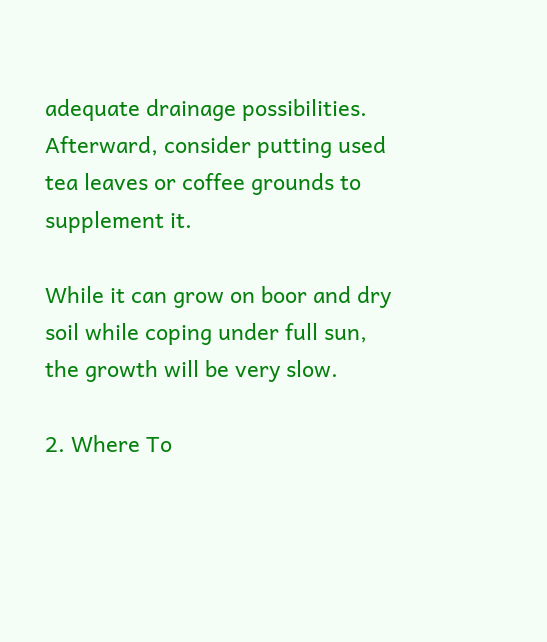adequate drainage possibilities. Afterward, consider putting used tea leaves or coffee grounds to supplement it.

While it can grow on boor and dry soil while coping under full sun, the growth will be very slow.

2. Where To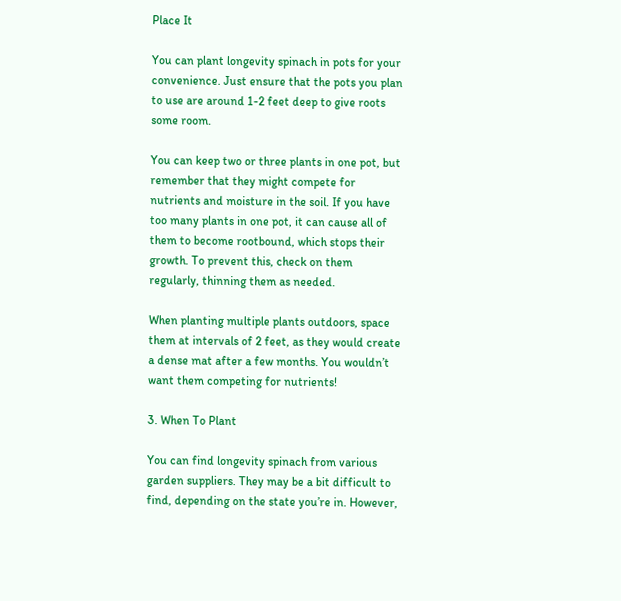Place It

You can plant longevity spinach in pots for your convenience. Just ensure that the pots you plan to use are around 1-2 feet deep to give roots some room.

You can keep two or three plants in one pot, but remember that they might compete for nutrients and moisture in the soil. If you have too many plants in one pot, it can cause all of them to become rootbound, which stops their growth. To prevent this, check on them regularly, thinning them as needed.

When planting multiple plants outdoors, space them at intervals of 2 feet, as they would create a dense mat after a few months. You wouldn’t want them competing for nutrients!

3. When To Plant

You can find longevity spinach from various garden suppliers. They may be a bit difficult to find, depending on the state you’re in. However,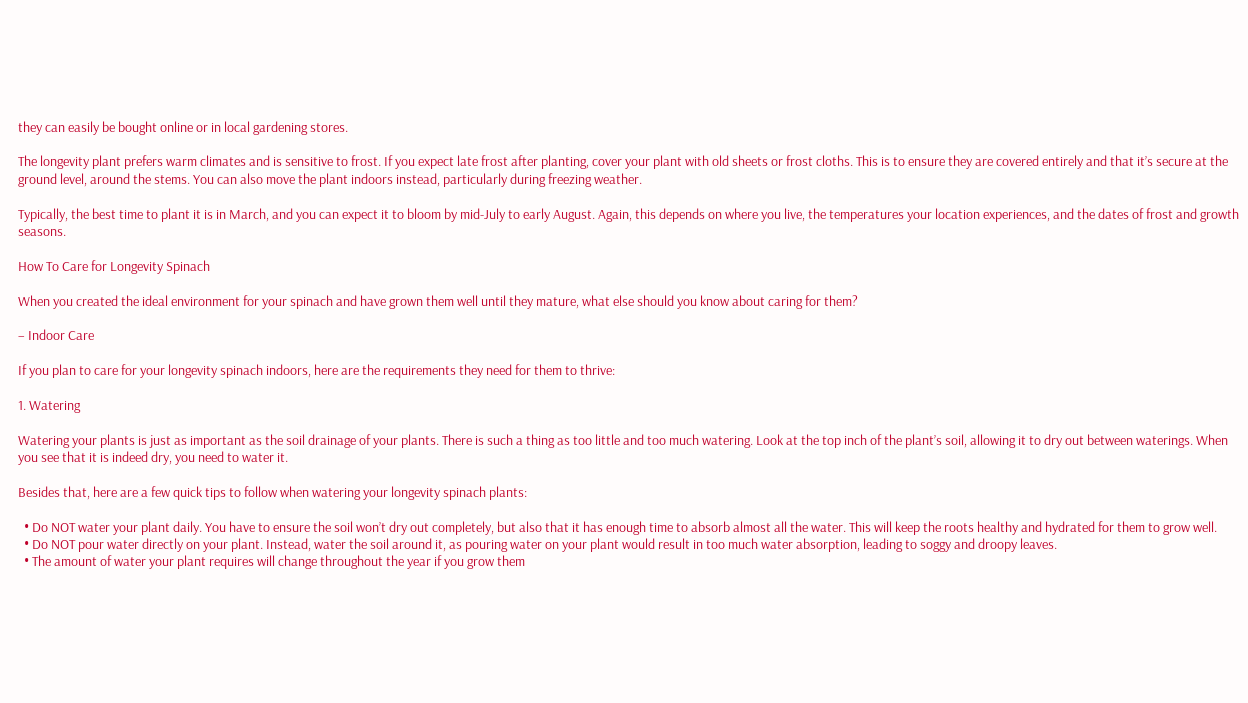they can easily be bought online or in local gardening stores.

The longevity plant prefers warm climates and is sensitive to frost. If you expect late frost after planting, cover your plant with old sheets or frost cloths. This is to ensure they are covered entirely and that it’s secure at the ground level, around the stems. You can also move the plant indoors instead, particularly during freezing weather.

Typically, the best time to plant it is in March, and you can expect it to bloom by mid-July to early August. Again, this depends on where you live, the temperatures your location experiences, and the dates of frost and growth seasons.

How To Care for Longevity Spinach

When you created the ideal environment for your spinach and have grown them well until they mature, what else should you know about caring for them?

– Indoor Care

If you plan to care for your longevity spinach indoors, here are the requirements they need for them to thrive:

1. Watering

Watering your plants is just as important as the soil drainage of your plants. There is such a thing as too little and too much watering. Look at the top inch of the plant’s soil, allowing it to dry out between waterings. When you see that it is indeed dry, you need to water it.

Besides that, here are a few quick tips to follow when watering your longevity spinach plants:

  • Do NOT water your plant daily. You have to ensure the soil won’t dry out completely, but also that it has enough time to absorb almost all the water. This will keep the roots healthy and hydrated for them to grow well.
  • Do NOT pour water directly on your plant. Instead, water the soil around it, as pouring water on your plant would result in too much water absorption, leading to soggy and droopy leaves.
  • The amount of water your plant requires will change throughout the year if you grow them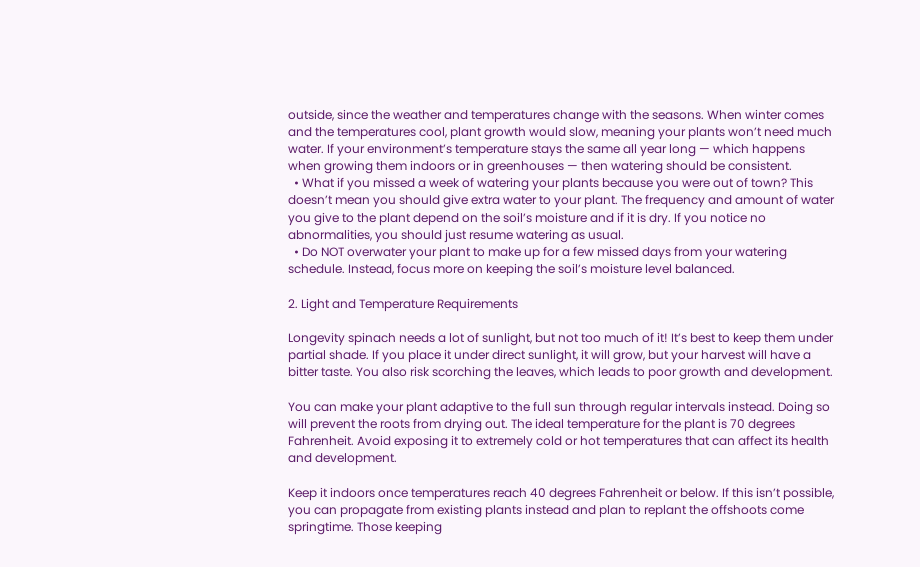outside, since the weather and temperatures change with the seasons. When winter comes and the temperatures cool, plant growth would slow, meaning your plants won’t need much water. If your environment’s temperature stays the same all year long — which happens when growing them indoors or in greenhouses — then watering should be consistent.
  • What if you missed a week of watering your plants because you were out of town? This doesn’t mean you should give extra water to your plant. The frequency and amount of water you give to the plant depend on the soil’s moisture and if it is dry. If you notice no abnormalities, you should just resume watering as usual.
  • Do NOT overwater your plant to make up for a few missed days from your watering schedule. Instead, focus more on keeping the soil’s moisture level balanced.

2. Light and Temperature Requirements

Longevity spinach needs a lot of sunlight, but not too much of it! It’s best to keep them under partial shade. If you place it under direct sunlight, it will grow, but your harvest will have a bitter taste. You also risk scorching the leaves, which leads to poor growth and development.

You can make your plant adaptive to the full sun through regular intervals instead. Doing so will prevent the roots from drying out. The ideal temperature for the plant is 70 degrees Fahrenheit. Avoid exposing it to extremely cold or hot temperatures that can affect its health and development.

Keep it indoors once temperatures reach 40 degrees Fahrenheit or below. If this isn’t possible, you can propagate from existing plants instead and plan to replant the offshoots come springtime. Those keeping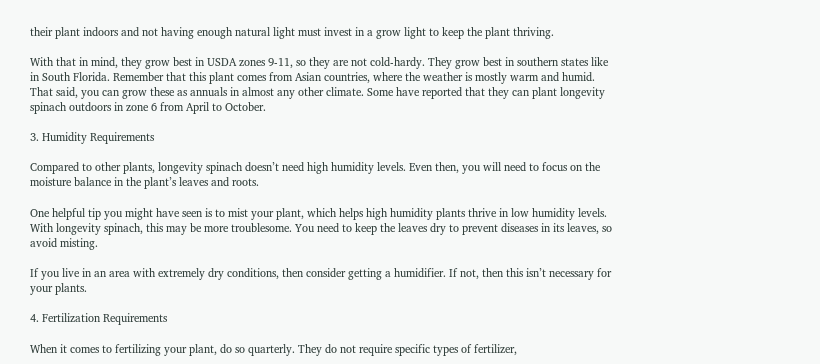their plant indoors and not having enough natural light must invest in a grow light to keep the plant thriving.

With that in mind, they grow best in USDA zones 9-11, so they are not cold-hardy. They grow best in southern states like in South Florida. Remember that this plant comes from Asian countries, where the weather is mostly warm and humid. That said, you can grow these as annuals in almost any other climate. Some have reported that they can plant longevity spinach outdoors in zone 6 from April to October.

3. Humidity Requirements

Compared to other plants, longevity spinach doesn’t need high humidity levels. Even then, you will need to focus on the moisture balance in the plant’s leaves and roots.

One helpful tip you might have seen is to mist your plant, which helps high humidity plants thrive in low humidity levels. With longevity spinach, this may be more troublesome. You need to keep the leaves dry to prevent diseases in its leaves, so avoid misting.

If you live in an area with extremely dry conditions, then consider getting a humidifier. If not, then this isn’t necessary for your plants.

4. Fertilization Requirements

When it comes to fertilizing your plant, do so quarterly. They do not require specific types of fertilizer,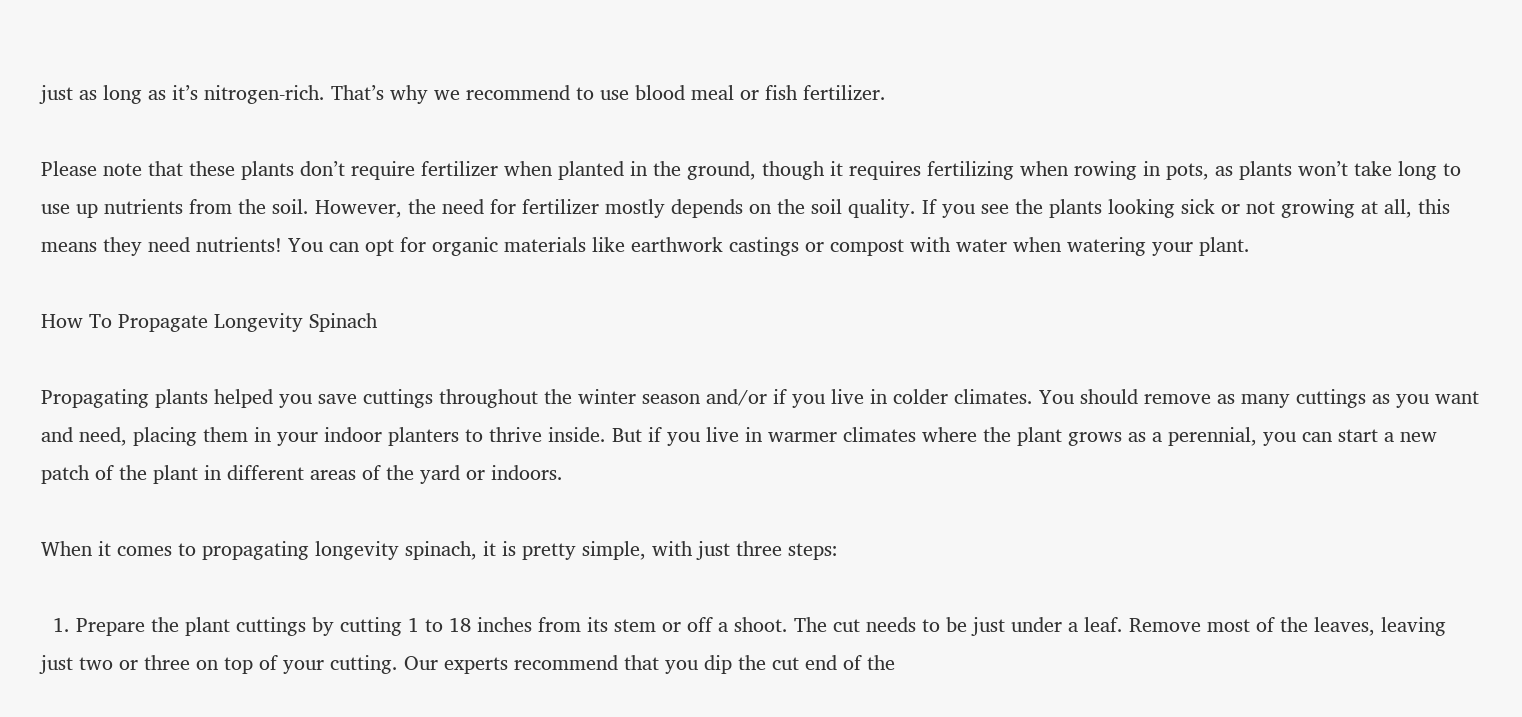just as long as it’s nitrogen-rich. That’s why we recommend to use blood meal or fish fertilizer.

Please note that these plants don’t require fertilizer when planted in the ground, though it requires fertilizing when rowing in pots, as plants won’t take long to use up nutrients from the soil. However, the need for fertilizer mostly depends on the soil quality. If you see the plants looking sick or not growing at all, this means they need nutrients! You can opt for organic materials like earthwork castings or compost with water when watering your plant.

How To Propagate Longevity Spinach

Propagating plants helped you save cuttings throughout the winter season and/or if you live in colder climates. You should remove as many cuttings as you want and need, placing them in your indoor planters to thrive inside. But if you live in warmer climates where the plant grows as a perennial, you can start a new patch of the plant in different areas of the yard or indoors.

When it comes to propagating longevity spinach, it is pretty simple, with just three steps:

  1. Prepare the plant cuttings by cutting 1 to 18 inches from its stem or off a shoot. The cut needs to be just under a leaf. Remove most of the leaves, leaving just two or three on top of your cutting. Our experts recommend that you dip the cut end of the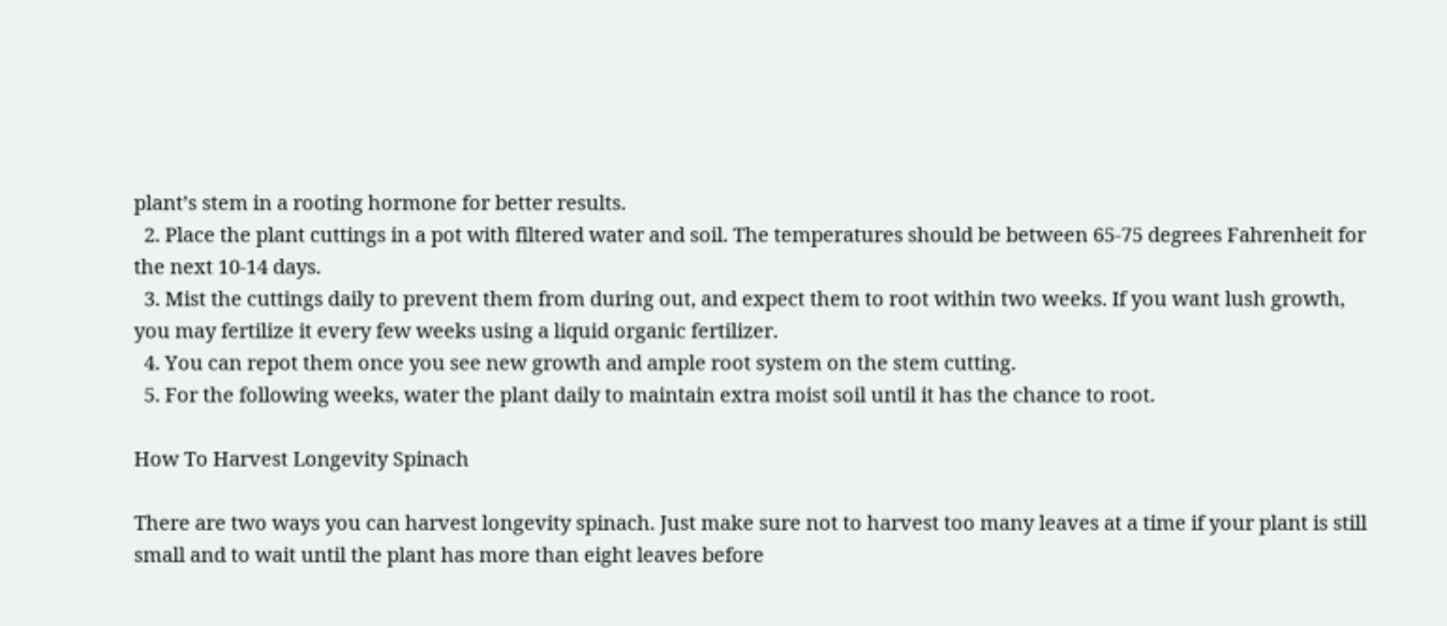plant’s stem in a rooting hormone for better results.
  2. Place the plant cuttings in a pot with filtered water and soil. The temperatures should be between 65-75 degrees Fahrenheit for the next 10-14 days.
  3. Mist the cuttings daily to prevent them from during out, and expect them to root within two weeks. If you want lush growth, you may fertilize it every few weeks using a liquid organic fertilizer.
  4. You can repot them once you see new growth and ample root system on the stem cutting.
  5. For the following weeks, water the plant daily to maintain extra moist soil until it has the chance to root.

How To Harvest Longevity Spinach

There are two ways you can harvest longevity spinach. Just make sure not to harvest too many leaves at a time if your plant is still small and to wait until the plant has more than eight leaves before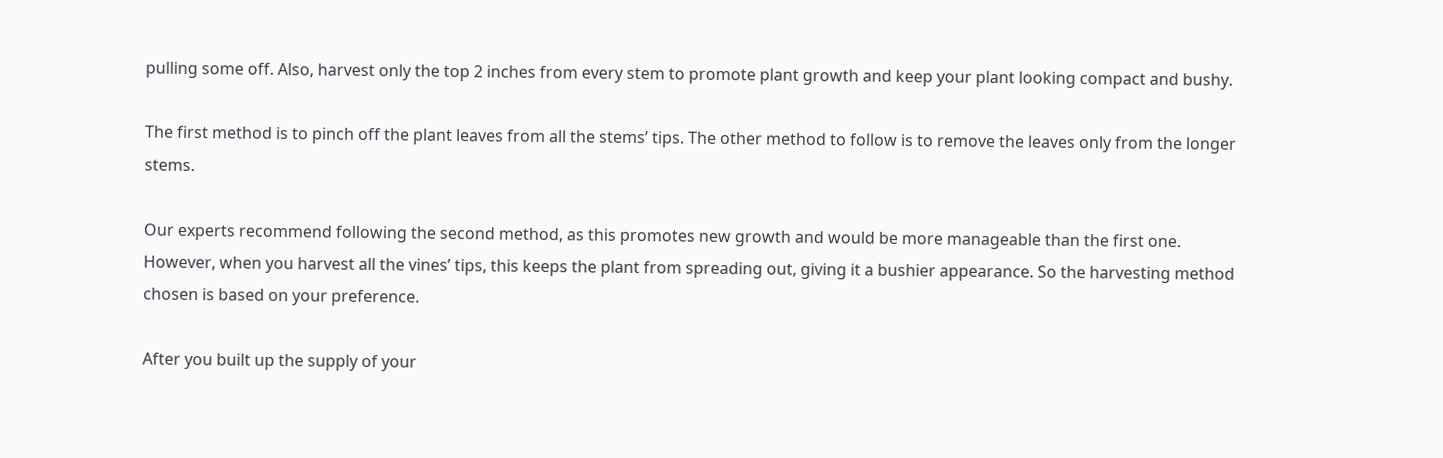pulling some off. Also, harvest only the top 2 inches from every stem to promote plant growth and keep your plant looking compact and bushy.

The first method is to pinch off the plant leaves from all the stems’ tips. The other method to follow is to remove the leaves only from the longer stems.

Our experts recommend following the second method, as this promotes new growth and would be more manageable than the first one. However, when you harvest all the vines’ tips, this keeps the plant from spreading out, giving it a bushier appearance. So the harvesting method chosen is based on your preference.

After you built up the supply of your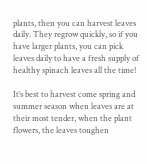plants, then you can harvest leaves daily. They regrow quickly, so if you have larger plants, you can pick leaves daily to have a fresh supply of healthy spinach leaves all the time!

It’s best to harvest come spring and summer season when leaves are at their most tender, when the plant flowers, the leaves toughen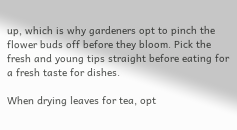up, which is why gardeners opt to pinch the flower buds off before they bloom. Pick the fresh and young tips straight before eating for a fresh taste for dishes.

When drying leaves for tea, opt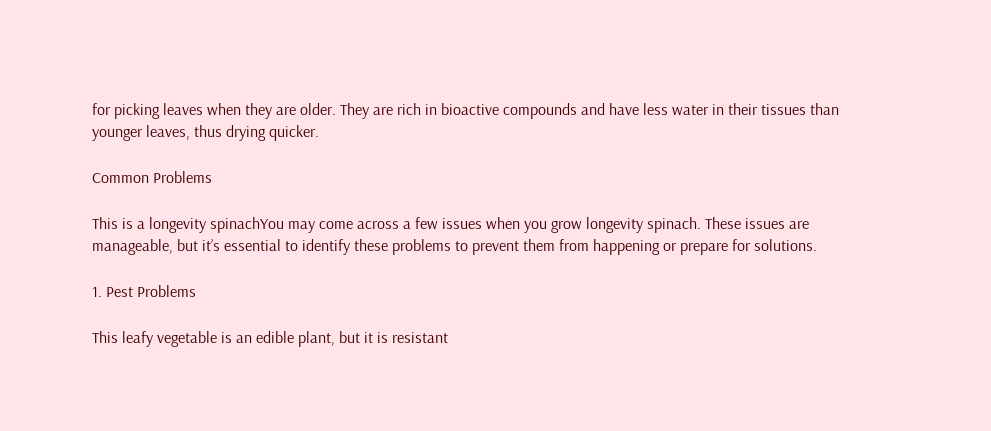for picking leaves when they are older. They are rich in bioactive compounds and have less water in their tissues than younger leaves, thus drying quicker.

Common Problems

This is a longevity spinachYou may come across a few issues when you grow longevity spinach. These issues are manageable, but it’s essential to identify these problems to prevent them from happening or prepare for solutions.

1. Pest Problems

This leafy vegetable is an edible plant, but it is resistant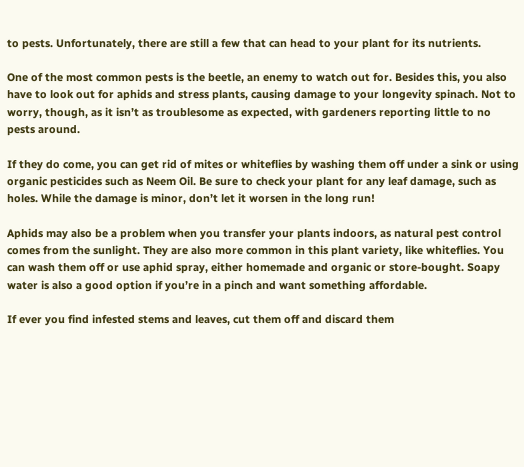to pests. Unfortunately, there are still a few that can head to your plant for its nutrients.

One of the most common pests is the beetle, an enemy to watch out for. Besides this, you also have to look out for aphids and stress plants, causing damage to your longevity spinach. Not to worry, though, as it isn’t as troublesome as expected, with gardeners reporting little to no pests around.

If they do come, you can get rid of mites or whiteflies by washing them off under a sink or using organic pesticides such as Neem Oil. Be sure to check your plant for any leaf damage, such as holes. While the damage is minor, don’t let it worsen in the long run!

Aphids may also be a problem when you transfer your plants indoors, as natural pest control comes from the sunlight. They are also more common in this plant variety, like whiteflies. You can wash them off or use aphid spray, either homemade and organic or store-bought. Soapy water is also a good option if you’re in a pinch and want something affordable.

If ever you find infested stems and leaves, cut them off and discard them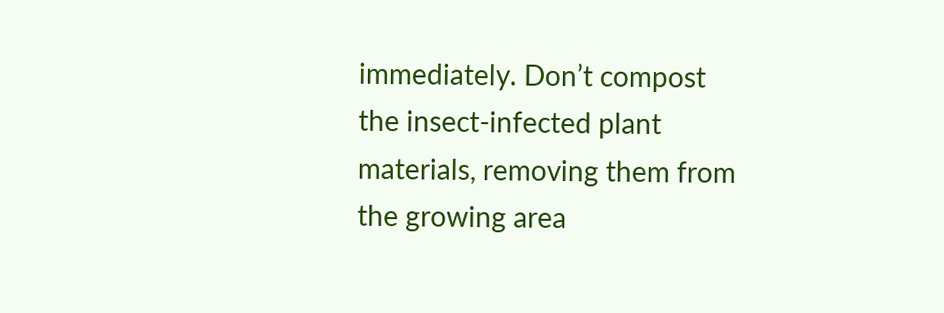immediately. Don’t compost the insect-infected plant materials, removing them from the growing area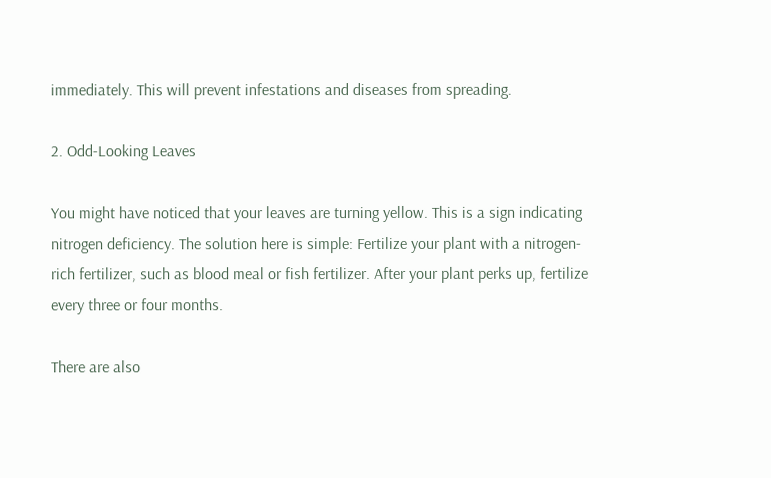immediately. This will prevent infestations and diseases from spreading.

2. Odd-Looking Leaves

You might have noticed that your leaves are turning yellow. This is a sign indicating nitrogen deficiency. The solution here is simple: Fertilize your plant with a nitrogen-rich fertilizer, such as blood meal or fish fertilizer. After your plant perks up, fertilize every three or four months.

There are also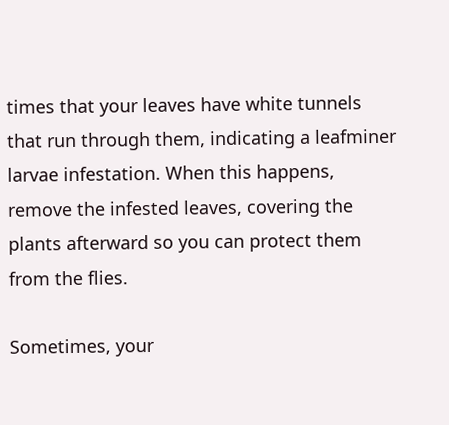times that your leaves have white tunnels that run through them, indicating a leafminer larvae infestation. When this happens, remove the infested leaves, covering the plants afterward so you can protect them from the flies.

Sometimes, your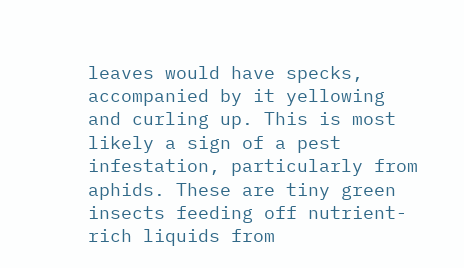leaves would have specks, accompanied by it yellowing and curling up. This is most likely a sign of a pest infestation, particularly from aphids. These are tiny green insects feeding off nutrient-rich liquids from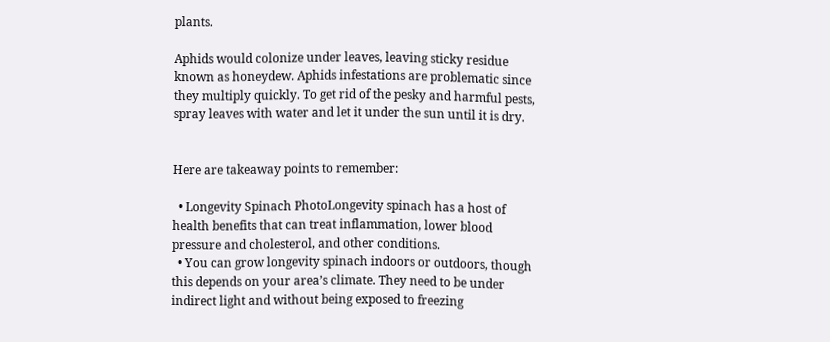plants.

Aphids would colonize under leaves, leaving sticky residue known as honeydew. Aphids infestations are problematic since they multiply quickly. To get rid of the pesky and harmful pests, spray leaves with water and let it under the sun until it is dry.


Here are takeaway points to remember:

  • Longevity Spinach PhotoLongevity spinach has a host of health benefits that can treat inflammation, lower blood pressure and cholesterol, and other conditions.
  • You can grow longevity spinach indoors or outdoors, though this depends on your area’s climate. They need to be under indirect light and without being exposed to freezing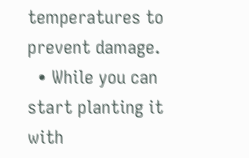temperatures to prevent damage.
  • While you can start planting it with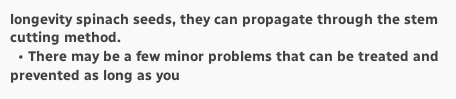longevity spinach seeds, they can propagate through the stem cutting method.
  • There may be a few minor problems that can be treated and prevented as long as you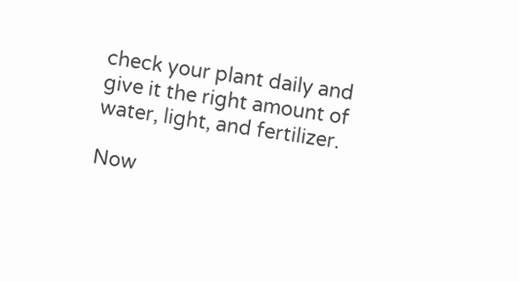check your plant daily and give it the right amount of water, light, and fertilizer.

Now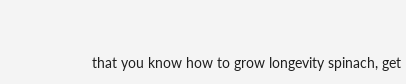that you know how to grow longevity spinach, get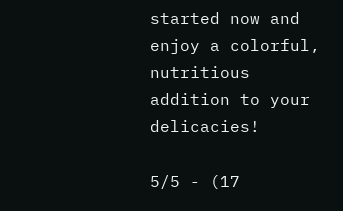started now and enjoy a colorful, nutritious addition to your delicacies!

5/5 - (17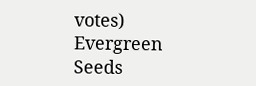votes)
Evergreen Seeds